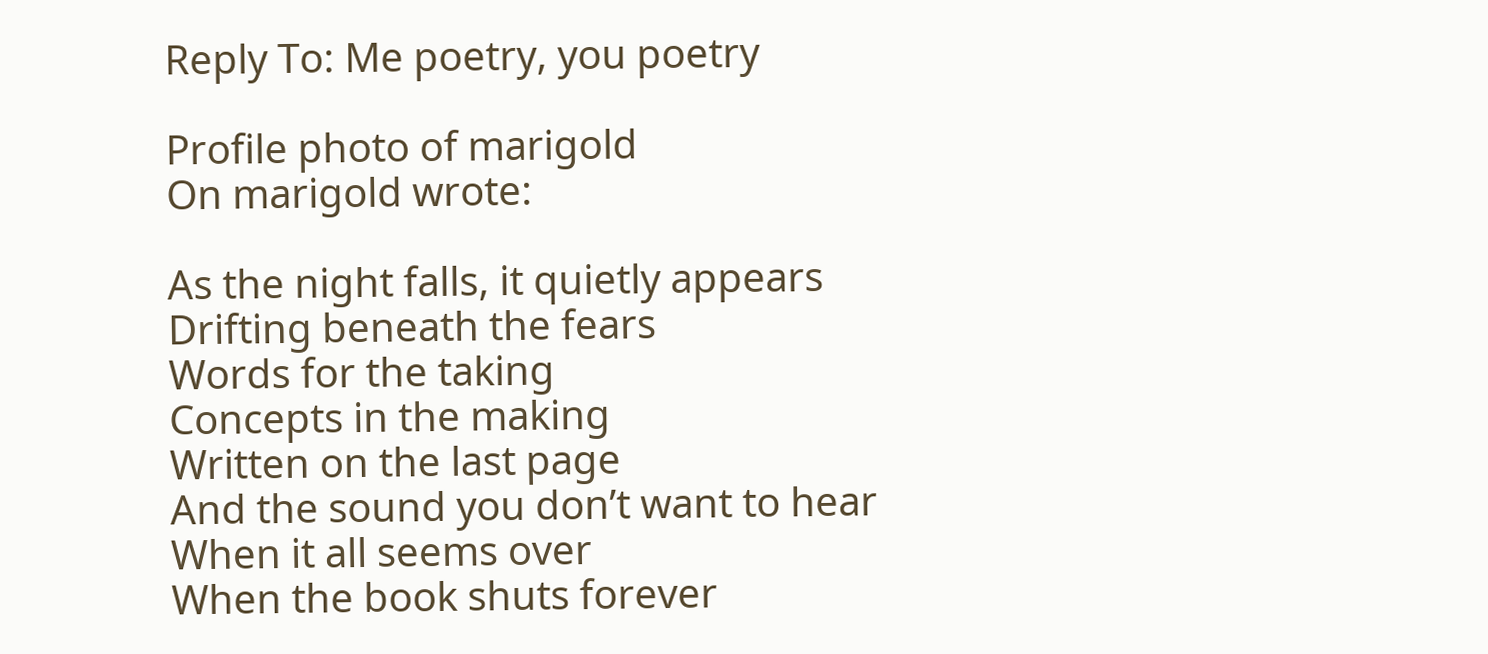Reply To: Me poetry, you poetry

Profile photo of marigold
On marigold wrote:

As the night falls, it quietly appears
Drifting beneath the fears
Words for the taking
Concepts in the making
Written on the last page
And the sound you don’t want to hear
When it all seems over
When the book shuts forever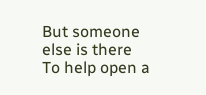But someone else is there
To help open a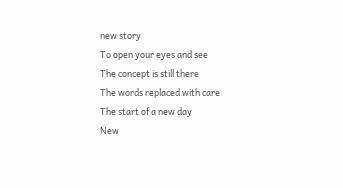new story
To open your eyes and see
The concept is still there
The words replaced with care
The start of a new day
New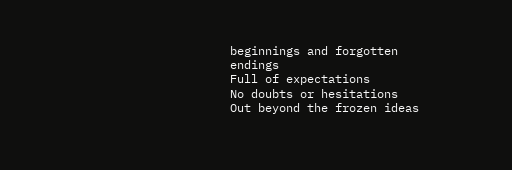beginnings and forgotten endings
Full of expectations
No doubts or hesitations
Out beyond the frozen ideas